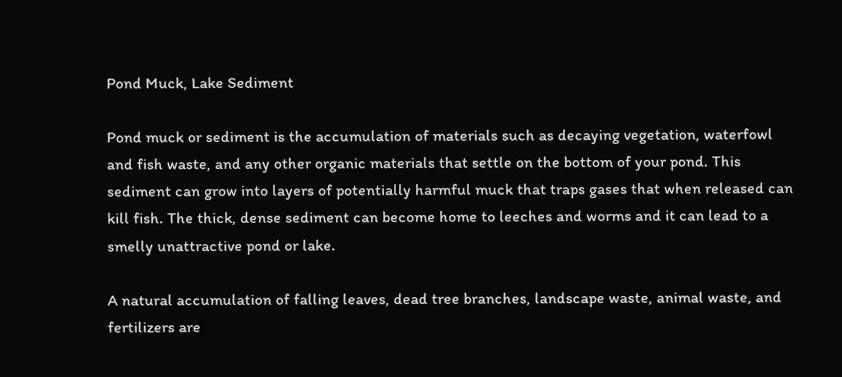Pond Muck, Lake Sediment

Pond muck or sediment is the accumulation of materials such as decaying vegetation, waterfowl and fish waste, and any other organic materials that settle on the bottom of your pond. This sediment can grow into layers of potentially harmful muck that traps gases that when released can kill fish. The thick, dense sediment can become home to leeches and worms and it can lead to a smelly unattractive pond or lake.

A natural accumulation of falling leaves, dead tree branches, landscape waste, animal waste, and fertilizers are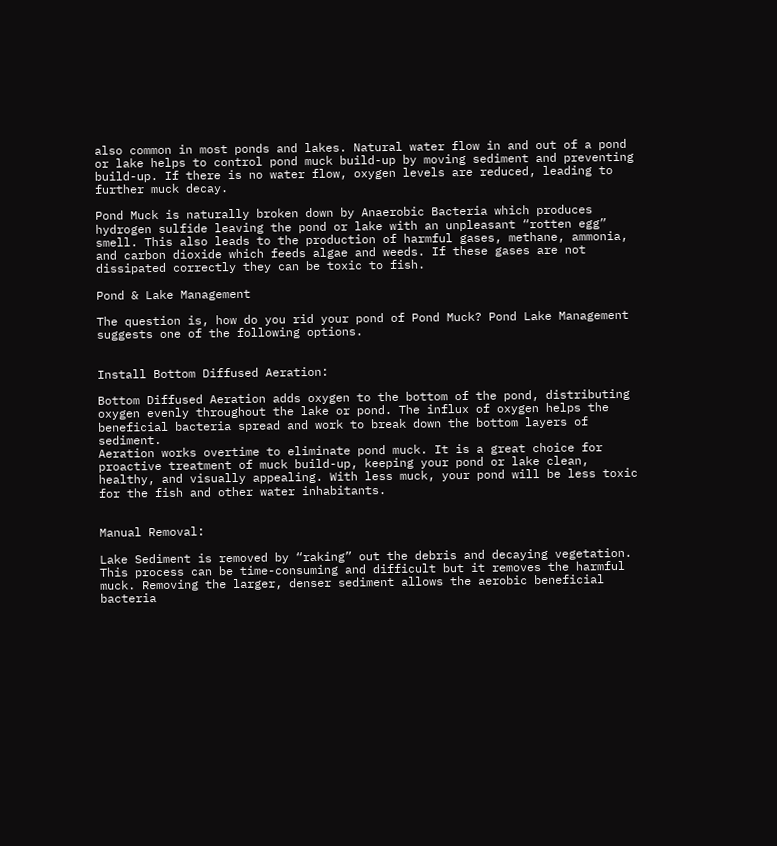also common in most ponds and lakes. Natural water flow in and out of a pond or lake helps to control pond muck build-up by moving sediment and preventing build-up. If there is no water flow, oxygen levels are reduced, leading to further muck decay.

Pond Muck is naturally broken down by Anaerobic Bacteria which produces hydrogen sulfide leaving the pond or lake with an unpleasant “rotten egg” smell. This also leads to the production of harmful gases, methane, ammonia, and carbon dioxide which feeds algae and weeds. If these gases are not dissipated correctly they can be toxic to fish.

Pond & Lake Management

The question is, how do you rid your pond of Pond Muck? Pond Lake Management suggests one of the following options.


Install Bottom Diffused Aeration:

Bottom Diffused Aeration adds oxygen to the bottom of the pond, distributing oxygen evenly throughout the lake or pond. The influx of oxygen helps the beneficial bacteria spread and work to break down the bottom layers of sediment.
Aeration works overtime to eliminate pond muck. It is a great choice for proactive treatment of muck build-up, keeping your pond or lake clean, healthy, and visually appealing. With less muck, your pond will be less toxic for the fish and other water inhabitants.


Manual Removal:

Lake Sediment is removed by “raking” out the debris and decaying vegetation. This process can be time-consuming and difficult but it removes the harmful muck. Removing the larger, denser sediment allows the aerobic beneficial bacteria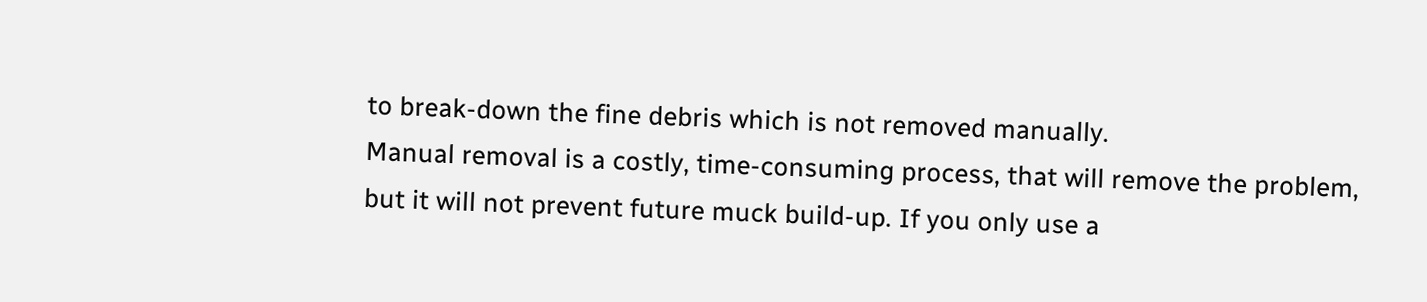to break-down the fine debris which is not removed manually.
Manual removal is a costly, time-consuming process, that will remove the problem, but it will not prevent future muck build-up. If you only use a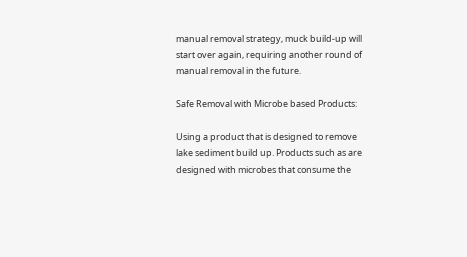manual removal strategy, muck build-up will start over again, requiring another round of manual removal in the future.

Safe Removal with Microbe based Products:

Using a product that is designed to remove lake sediment build up. Products such as are designed with microbes that consume the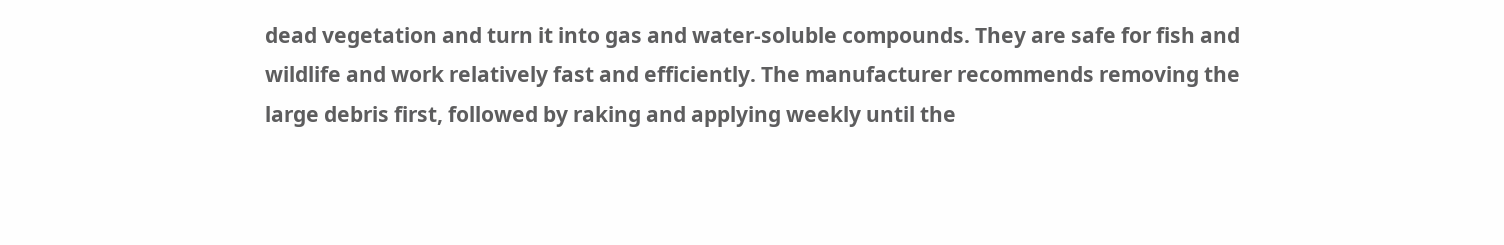dead vegetation and turn it into gas and water-soluble compounds. They are safe for fish and wildlife and work relatively fast and efficiently. The manufacturer recommends removing the large debris first, followed by raking and applying weekly until the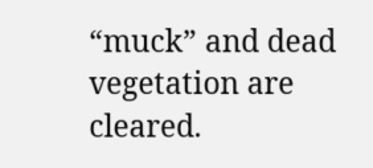“muck” and dead vegetation are cleared.